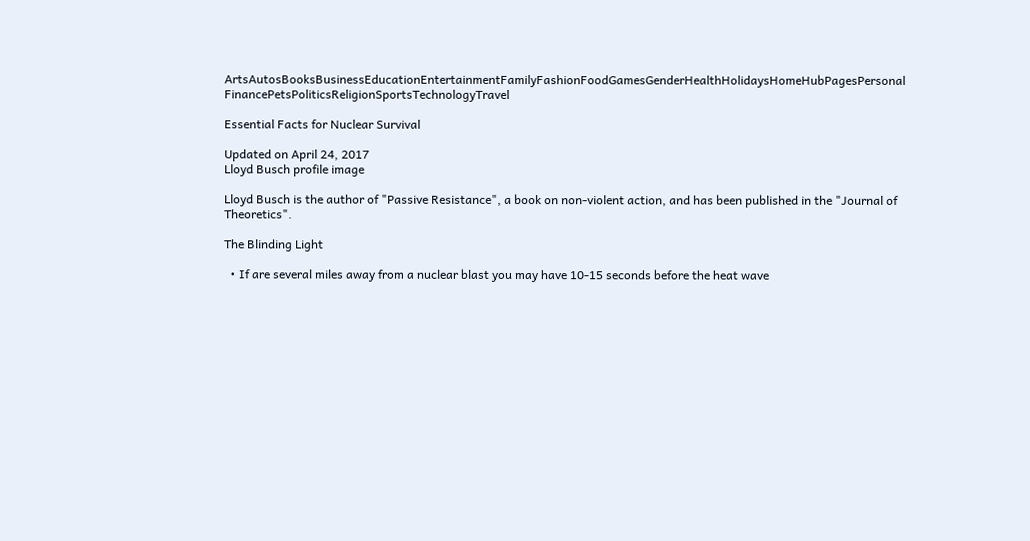ArtsAutosBooksBusinessEducationEntertainmentFamilyFashionFoodGamesGenderHealthHolidaysHomeHubPagesPersonal FinancePetsPoliticsReligionSportsTechnologyTravel

Essential Facts for Nuclear Survival

Updated on April 24, 2017
Lloyd Busch profile image

Lloyd Busch is the author of "Passive Resistance", a book on non-violent action, and has been published in the "Journal of Theoretics".

The Blinding Light

  • If are several miles away from a nuclear blast you may have 10-15 seconds before the heat wave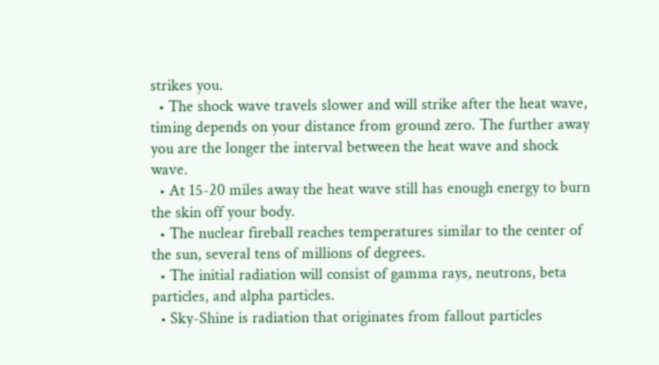strikes you.
  • The shock wave travels slower and will strike after the heat wave, timing depends on your distance from ground zero. The further away you are the longer the interval between the heat wave and shock wave.
  • At 15-20 miles away the heat wave still has enough energy to burn the skin off your body.
  • The nuclear fireball reaches temperatures similar to the center of the sun, several tens of millions of degrees.
  • The initial radiation will consist of gamma rays, neutrons, beta particles, and alpha particles.
  • Sky-Shine is radiation that originates from fallout particles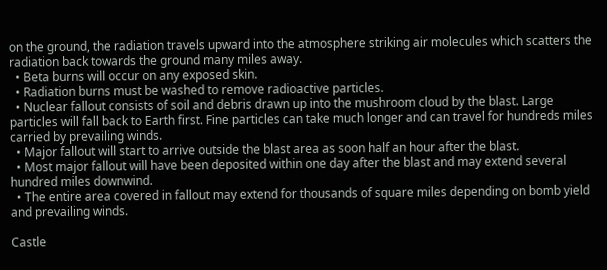on the ground, the radiation travels upward into the atmosphere striking air molecules which scatters the radiation back towards the ground many miles away.
  • Beta burns will occur on any exposed skin.
  • Radiation burns must be washed to remove radioactive particles.
  • Nuclear fallout consists of soil and debris drawn up into the mushroom cloud by the blast. Large particles will fall back to Earth first. Fine particles can take much longer and can travel for hundreds miles carried by prevailing winds.
  • Major fallout will start to arrive outside the blast area as soon half an hour after the blast.
  • Most major fallout will have been deposited within one day after the blast and may extend several hundred miles downwind.
  • The entire area covered in fallout may extend for thousands of square miles depending on bomb yield and prevailing winds.

Castle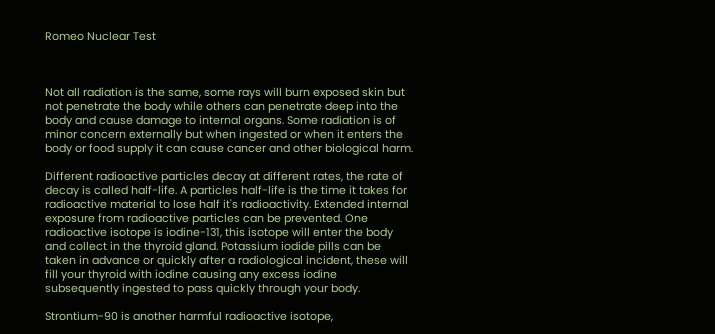Romeo Nuclear Test



Not all radiation is the same, some rays will burn exposed skin but not penetrate the body while others can penetrate deep into the body and cause damage to internal organs. Some radiation is of minor concern externally but when ingested or when it enters the body or food supply it can cause cancer and other biological harm.

Different radioactive particles decay at different rates, the rate of decay is called half-life. A particles half-life is the time it takes for radioactive material to lose half it's radioactivity. Extended internal exposure from radioactive particles can be prevented. One radioactive isotope is iodine-131, this isotope will enter the body and collect in the thyroid gland. Potassium iodide pills can be taken in advance or quickly after a radiological incident, these will fill your thyroid with iodine causing any excess iodine subsequently ingested to pass quickly through your body.

Strontium-90 is another harmful radioactive isotope,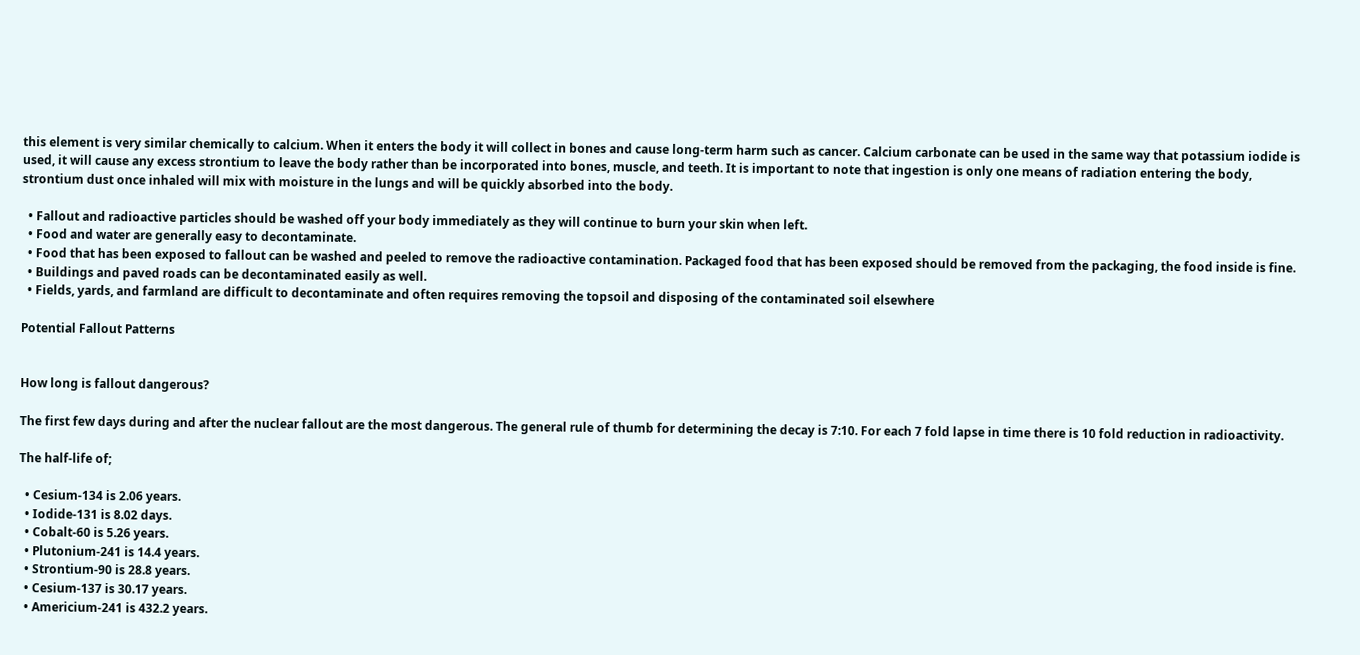this element is very similar chemically to calcium. When it enters the body it will collect in bones and cause long-term harm such as cancer. Calcium carbonate can be used in the same way that potassium iodide is used, it will cause any excess strontium to leave the body rather than be incorporated into bones, muscle, and teeth. It is important to note that ingestion is only one means of radiation entering the body, strontium dust once inhaled will mix with moisture in the lungs and will be quickly absorbed into the body.

  • Fallout and radioactive particles should be washed off your body immediately as they will continue to burn your skin when left.
  • Food and water are generally easy to decontaminate.
  • Food that has been exposed to fallout can be washed and peeled to remove the radioactive contamination. Packaged food that has been exposed should be removed from the packaging, the food inside is fine.
  • Buildings and paved roads can be decontaminated easily as well.
  • Fields, yards, and farmland are difficult to decontaminate and often requires removing the topsoil and disposing of the contaminated soil elsewhere

Potential Fallout Patterns


How long is fallout dangerous?

The first few days during and after the nuclear fallout are the most dangerous. The general rule of thumb for determining the decay is 7:10. For each 7 fold lapse in time there is 10 fold reduction in radioactivity.

The half-life of;

  • Cesium-134 is 2.06 years.
  • Iodide-131 is 8.02 days.
  • Cobalt-60 is 5.26 years.
  • Plutonium-241 is 14.4 years.
  • Strontium-90 is 28.8 years.
  • Cesium-137 is 30.17 years.
  • Americium-241 is 432.2 years.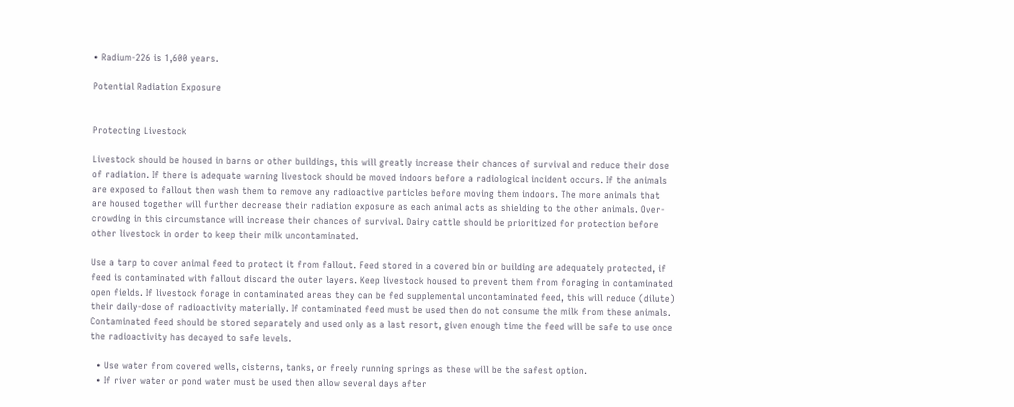• Radium-226 is 1,600 years.

Potential Radiation Exposure


Protecting Livestock

Livestock should be housed in barns or other buildings, this will greatly increase their chances of survival and reduce their dose of radiation. If there is adequate warning livestock should be moved indoors before a radiological incident occurs. If the animals are exposed to fallout then wash them to remove any radioactive particles before moving them indoors. The more animals that are housed together will further decrease their radiation exposure as each animal acts as shielding to the other animals. Over-crowding in this circumstance will increase their chances of survival. Dairy cattle should be prioritized for protection before other livestock in order to keep their milk uncontaminated.

Use a tarp to cover animal feed to protect it from fallout. Feed stored in a covered bin or building are adequately protected, if feed is contaminated with fallout discard the outer layers. Keep livestock housed to prevent them from foraging in contaminated open fields. If livestock forage in contaminated areas they can be fed supplemental uncontaminated feed, this will reduce (dilute) their daily-dose of radioactivity materially. If contaminated feed must be used then do not consume the milk from these animals. Contaminated feed should be stored separately and used only as a last resort, given enough time the feed will be safe to use once the radioactivity has decayed to safe levels.

  • Use water from covered wells, cisterns, tanks, or freely running springs as these will be the safest option.
  • If river water or pond water must be used then allow several days after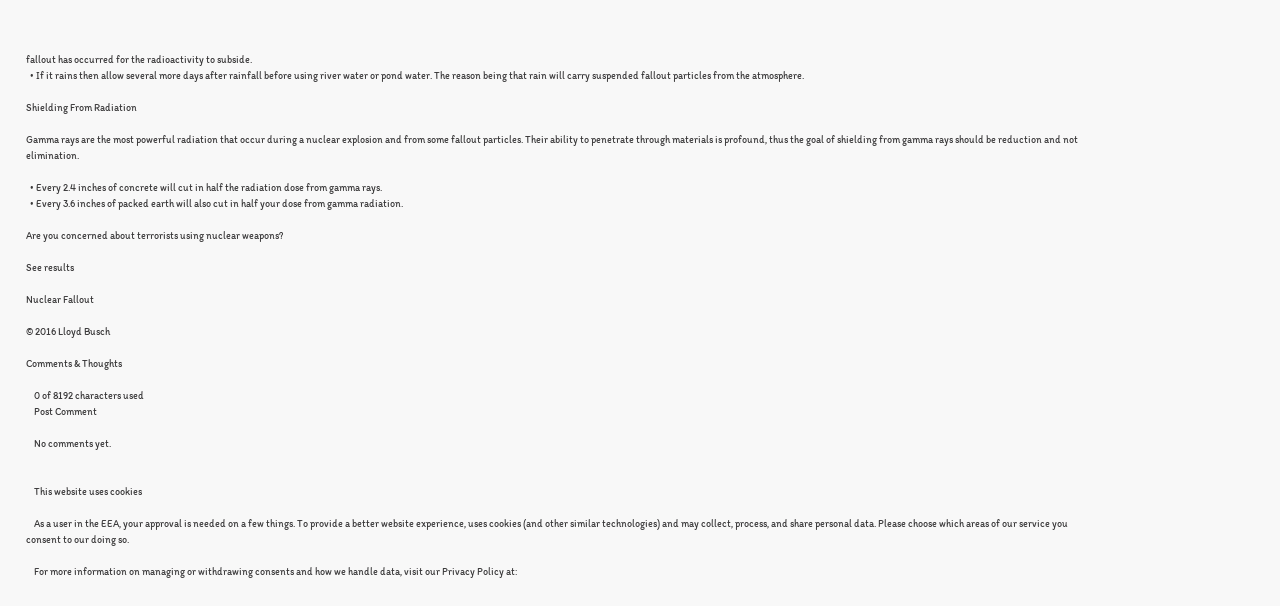fallout has occurred for the radioactivity to subside.
  • If it rains then allow several more days after rainfall before using river water or pond water. The reason being that rain will carry suspended fallout particles from the atmosphere.

Shielding From Radiation

Gamma rays are the most powerful radiation that occur during a nuclear explosion and from some fallout particles. Their ability to penetrate through materials is profound, thus the goal of shielding from gamma rays should be reduction and not elimination.

  • Every 2.4 inches of concrete will cut in half the radiation dose from gamma rays.
  • Every 3.6 inches of packed earth will also cut in half your dose from gamma radiation.

Are you concerned about terrorists using nuclear weapons?

See results

Nuclear Fallout

© 2016 Lloyd Busch

Comments & Thoughts

    0 of 8192 characters used
    Post Comment

    No comments yet.


    This website uses cookies

    As a user in the EEA, your approval is needed on a few things. To provide a better website experience, uses cookies (and other similar technologies) and may collect, process, and share personal data. Please choose which areas of our service you consent to our doing so.

    For more information on managing or withdrawing consents and how we handle data, visit our Privacy Policy at: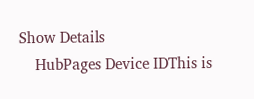Show Details
    HubPages Device IDThis is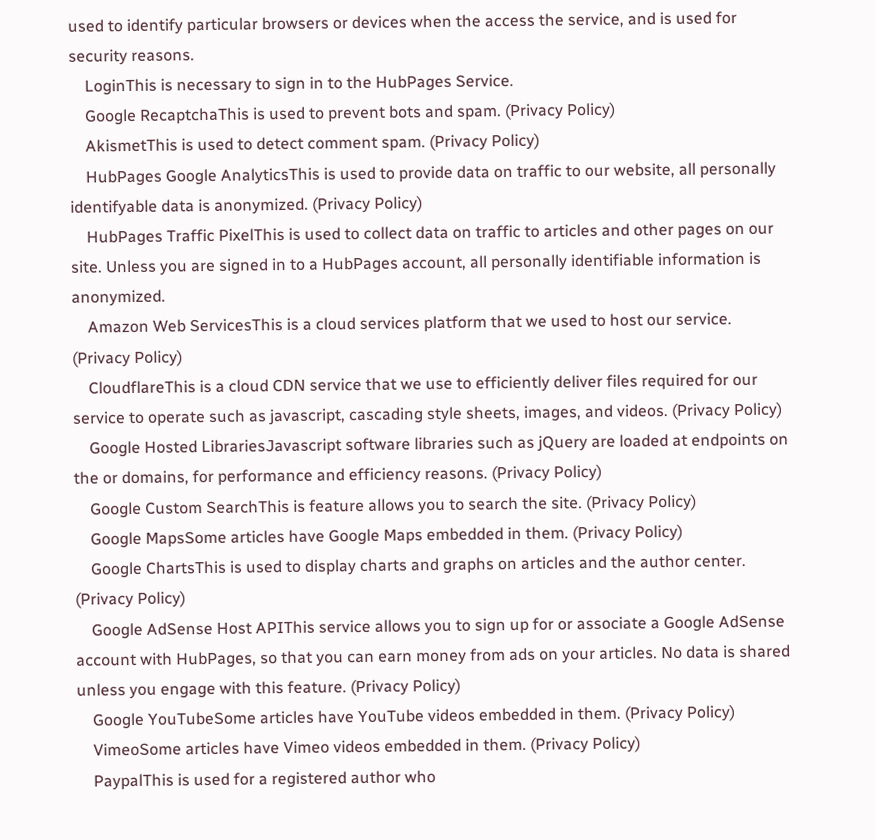used to identify particular browsers or devices when the access the service, and is used for security reasons.
    LoginThis is necessary to sign in to the HubPages Service.
    Google RecaptchaThis is used to prevent bots and spam. (Privacy Policy)
    AkismetThis is used to detect comment spam. (Privacy Policy)
    HubPages Google AnalyticsThis is used to provide data on traffic to our website, all personally identifyable data is anonymized. (Privacy Policy)
    HubPages Traffic PixelThis is used to collect data on traffic to articles and other pages on our site. Unless you are signed in to a HubPages account, all personally identifiable information is anonymized.
    Amazon Web ServicesThis is a cloud services platform that we used to host our service. (Privacy Policy)
    CloudflareThis is a cloud CDN service that we use to efficiently deliver files required for our service to operate such as javascript, cascading style sheets, images, and videos. (Privacy Policy)
    Google Hosted LibrariesJavascript software libraries such as jQuery are loaded at endpoints on the or domains, for performance and efficiency reasons. (Privacy Policy)
    Google Custom SearchThis is feature allows you to search the site. (Privacy Policy)
    Google MapsSome articles have Google Maps embedded in them. (Privacy Policy)
    Google ChartsThis is used to display charts and graphs on articles and the author center. (Privacy Policy)
    Google AdSense Host APIThis service allows you to sign up for or associate a Google AdSense account with HubPages, so that you can earn money from ads on your articles. No data is shared unless you engage with this feature. (Privacy Policy)
    Google YouTubeSome articles have YouTube videos embedded in them. (Privacy Policy)
    VimeoSome articles have Vimeo videos embedded in them. (Privacy Policy)
    PaypalThis is used for a registered author who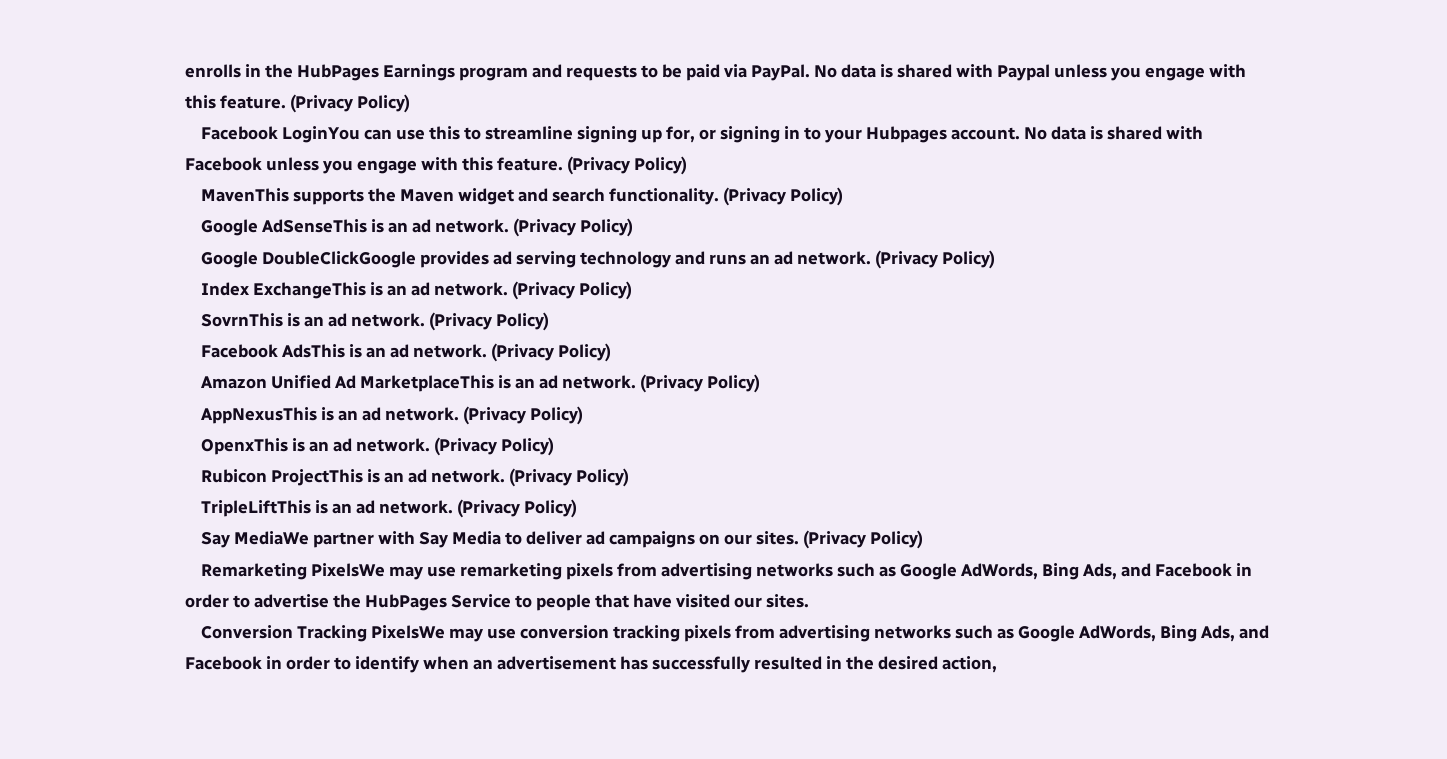enrolls in the HubPages Earnings program and requests to be paid via PayPal. No data is shared with Paypal unless you engage with this feature. (Privacy Policy)
    Facebook LoginYou can use this to streamline signing up for, or signing in to your Hubpages account. No data is shared with Facebook unless you engage with this feature. (Privacy Policy)
    MavenThis supports the Maven widget and search functionality. (Privacy Policy)
    Google AdSenseThis is an ad network. (Privacy Policy)
    Google DoubleClickGoogle provides ad serving technology and runs an ad network. (Privacy Policy)
    Index ExchangeThis is an ad network. (Privacy Policy)
    SovrnThis is an ad network. (Privacy Policy)
    Facebook AdsThis is an ad network. (Privacy Policy)
    Amazon Unified Ad MarketplaceThis is an ad network. (Privacy Policy)
    AppNexusThis is an ad network. (Privacy Policy)
    OpenxThis is an ad network. (Privacy Policy)
    Rubicon ProjectThis is an ad network. (Privacy Policy)
    TripleLiftThis is an ad network. (Privacy Policy)
    Say MediaWe partner with Say Media to deliver ad campaigns on our sites. (Privacy Policy)
    Remarketing PixelsWe may use remarketing pixels from advertising networks such as Google AdWords, Bing Ads, and Facebook in order to advertise the HubPages Service to people that have visited our sites.
    Conversion Tracking PixelsWe may use conversion tracking pixels from advertising networks such as Google AdWords, Bing Ads, and Facebook in order to identify when an advertisement has successfully resulted in the desired action,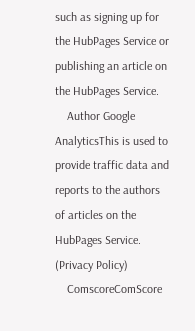such as signing up for the HubPages Service or publishing an article on the HubPages Service.
    Author Google AnalyticsThis is used to provide traffic data and reports to the authors of articles on the HubPages Service. (Privacy Policy)
    ComscoreComScore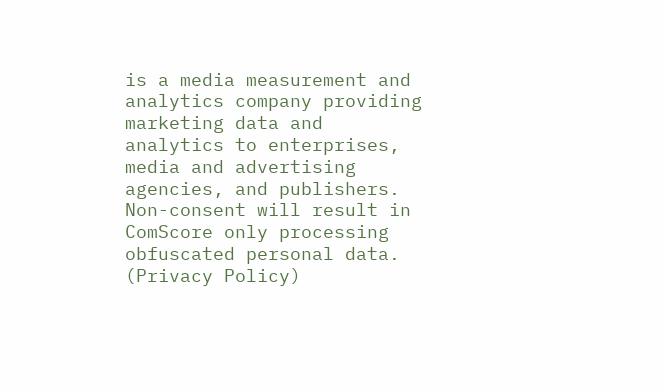is a media measurement and analytics company providing marketing data and analytics to enterprises, media and advertising agencies, and publishers. Non-consent will result in ComScore only processing obfuscated personal data. (Privacy Policy)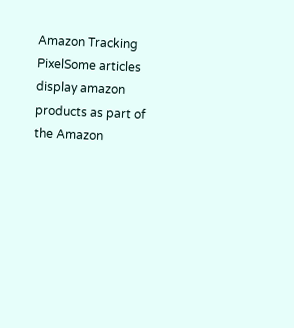Amazon Tracking PixelSome articles display amazon products as part of the Amazon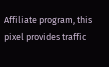Affiliate program, this pixel provides traffic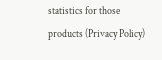statistics for those products (Privacy Policy)